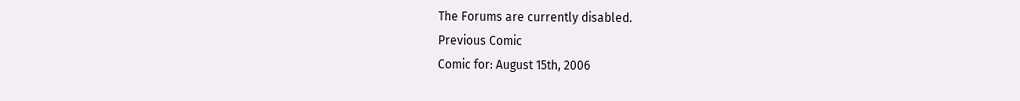The Forums are currently disabled.
Previous Comic
Comic for: August 15th, 2006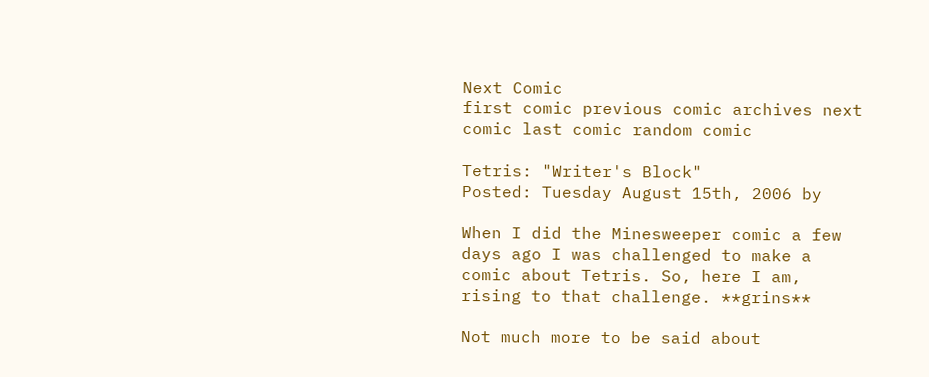Next Comic
first comic previous comic archives next comic last comic random comic

Tetris: "Writer's Block"
Posted: Tuesday August 15th, 2006 by

When I did the Minesweeper comic a few days ago I was challenged to make a comic about Tetris. So, here I am, rising to that challenge. **grins**

Not much more to be said about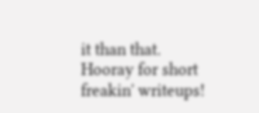it than that.
Hooray for short freakin' writeups!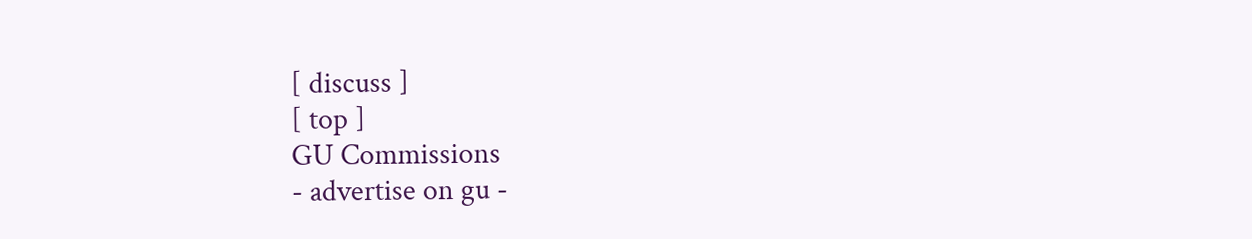[ discuss ]
[ top ]
GU Commissions
- advertise on gu -